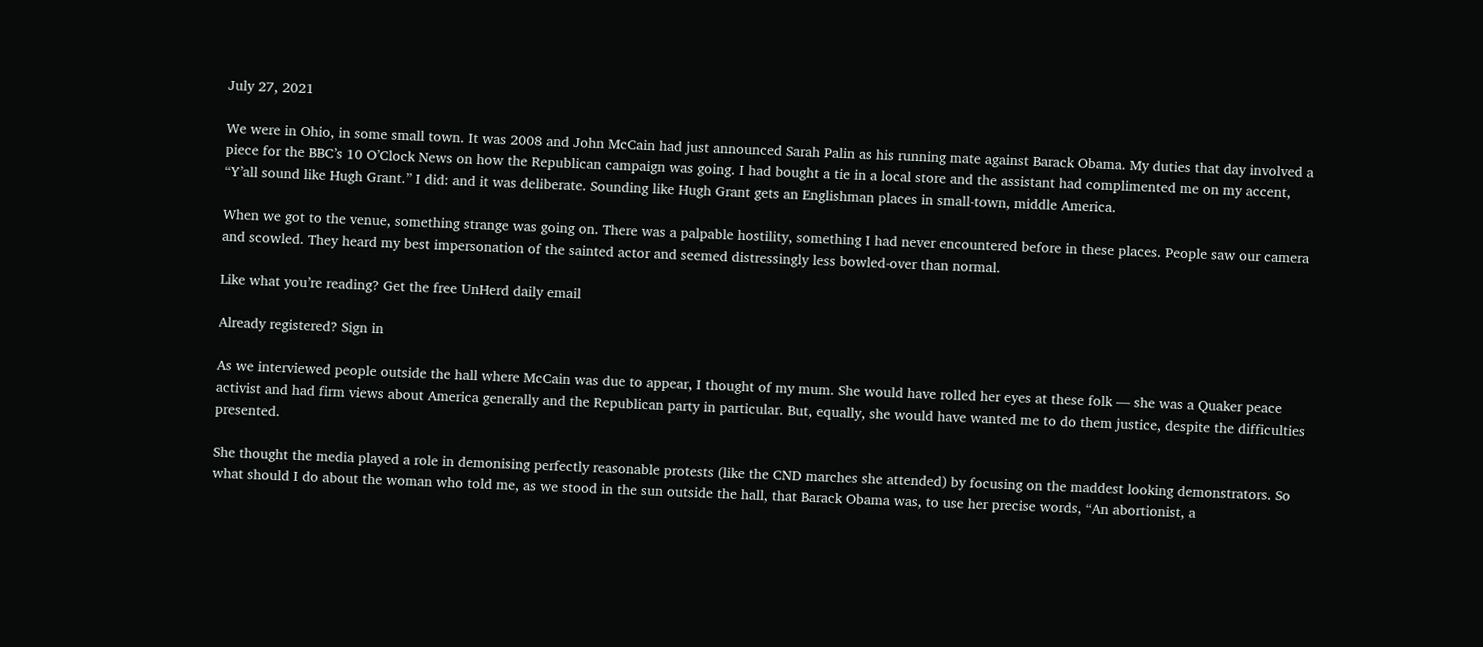July 27, 2021

We were in Ohio, in some small town. It was 2008 and John McCain had just announced Sarah Palin as his running mate against Barack Obama. My duties that day involved a piece for the BBC’s 10 O’Clock News on how the Republican campaign was going. I had bought a tie in a local store and the assistant had complimented me on my accent, “Y’all sound like Hugh Grant.” I did: and it was deliberate. Sounding like Hugh Grant gets an Englishman places in small-town, middle America.

When we got to the venue, something strange was going on. There was a palpable hostility, something I had never encountered before in these places. People saw our camera and scowled. They heard my best impersonation of the sainted actor and seemed distressingly less bowled-over than normal.

Like what you’re reading? Get the free UnHerd daily email

Already registered? Sign in

As we interviewed people outside the hall where McCain was due to appear, I thought of my mum. She would have rolled her eyes at these folk — she was a Quaker peace activist and had firm views about America generally and the Republican party in particular. But, equally, she would have wanted me to do them justice, despite the difficulties presented.

She thought the media played a role in demonising perfectly reasonable protests (like the CND marches she attended) by focusing on the maddest looking demonstrators. So what should I do about the woman who told me, as we stood in the sun outside the hall, that Barack Obama was, to use her precise words, “An abortionist, a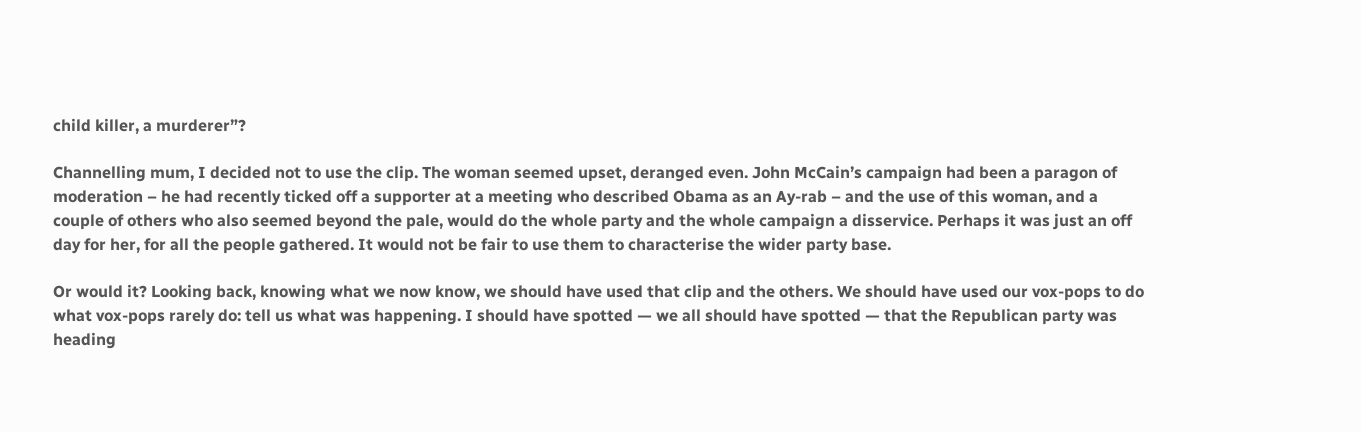child killer, a murderer”?

Channelling mum, I decided not to use the clip. The woman seemed upset, deranged even. John McCain’s campaign had been a paragon of moderation – he had recently ticked off a supporter at a meeting who described Obama as an Ay-rab – and the use of this woman, and a couple of others who also seemed beyond the pale, would do the whole party and the whole campaign a disservice. Perhaps it was just an off day for her, for all the people gathered. It would not be fair to use them to characterise the wider party base.

Or would it? Looking back, knowing what we now know, we should have used that clip and the others. We should have used our vox-pops to do what vox-pops rarely do: tell us what was happening. I should have spotted — we all should have spotted — that the Republican party was heading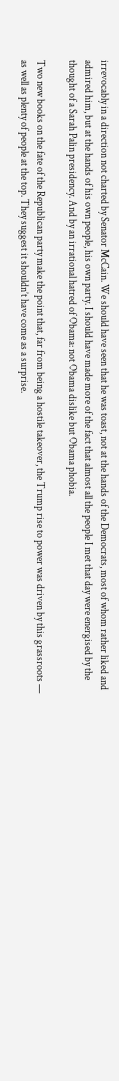irrevocably in a direction not charted by Senator McCain. We should have seen that he was toast, not at the hands of the Democrats, most of whom rather liked and admired him, but at the hands of his own people, his own party. I should have made more of the fact that almost all the people I met that day were energised by the thought of a Sarah Palin presidency. And by an irrational hatred of Obama: not Obama dislike but Obama phobia.

Two new books on the fate of the Republican party make the point that, far from being a hostile takeover, the Trump rise to power was driven by this grassroots — as well as plenty of people at the top. They suggest it shouldn’t have come as a surprise.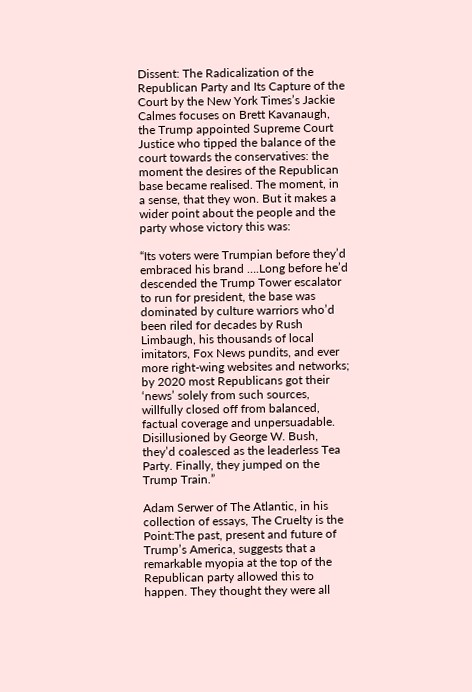Dissent: The Radicalization of the Republican Party and Its Capture of the Court by the New York Times’s Jackie Calmes focuses on Brett Kavanaugh, the Trump appointed Supreme Court Justice who tipped the balance of the court towards the conservatives: the moment the desires of the Republican base became realised. The moment, in a sense, that they won. But it makes a wider point about the people and the party whose victory this was:

“Its voters were Trumpian before they’d embraced his brand ….Long before he’d descended the Trump Tower escalator to run for president, the base was dominated by culture warriors who’d been riled for decades by Rush Limbaugh, his thousands of local imitators, Fox News pundits, and ever more right-wing websites and networks; by 2020 most Republicans got their ‘news’ solely from such sources, willfully closed off from balanced, factual coverage and unpersuadable. Disillusioned by George W. Bush, they’d coalesced as the leaderless Tea Party. Finally, they jumped on the Trump Train.”

Adam Serwer of The Atlantic, in his collection of essays, The Cruelty is the Point:The past, present and future of Trump’s America, suggests that a remarkable myopia at the top of the Republican party allowed this to happen. They thought they were all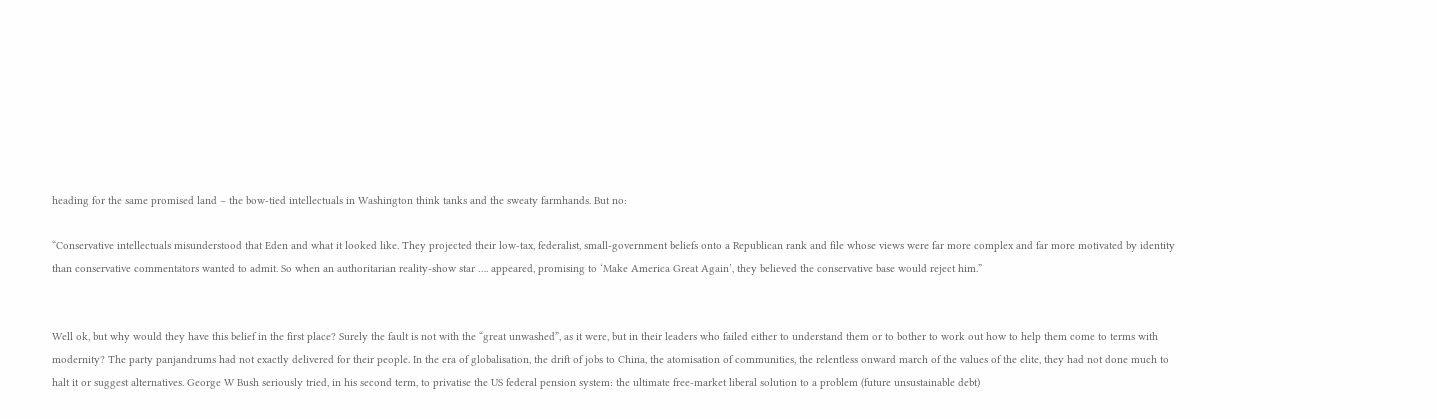heading for the same promised land – the bow-tied intellectuals in Washington think tanks and the sweaty farmhands. But no:

“Conservative intellectuals misunderstood that Eden and what it looked like. They projected their low-tax, federalist, small-government beliefs onto a Republican rank and file whose views were far more complex and far more motivated by identity than conservative commentators wanted to admit. So when an authoritarian reality-show star …. appeared, promising to ‘Make America Great Again’, they believed the conservative base would reject him.”


Well ok, but why would they have this belief in the first place? Surely the fault is not with the “great unwashed”, as it were, but in their leaders who failed either to understand them or to bother to work out how to help them come to terms with modernity? The party panjandrums had not exactly delivered for their people. In the era of globalisation, the drift of jobs to China, the atomisation of communities, the relentless onward march of the values of the elite, they had not done much to halt it or suggest alternatives. George W Bush seriously tried, in his second term, to privatise the US federal pension system: the ultimate free-market liberal solution to a problem (future unsustainable debt)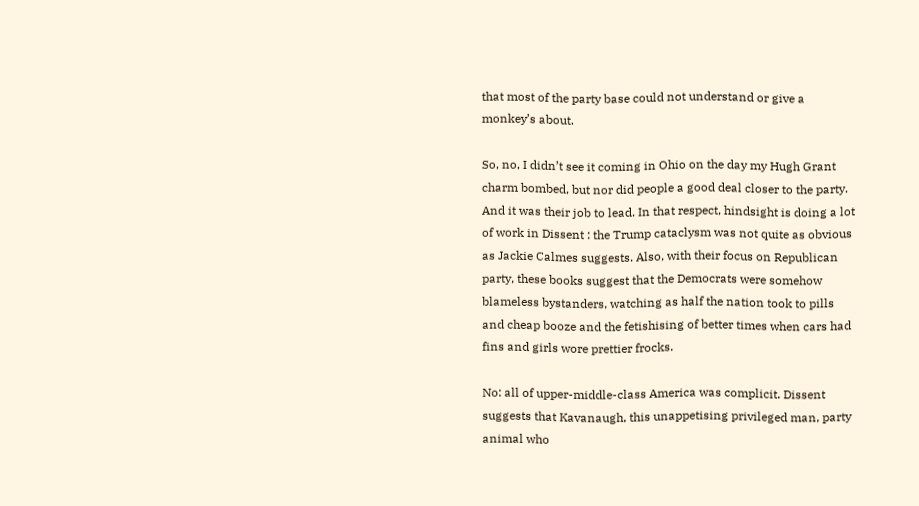that most of the party base could not understand or give a monkey’s about.

So, no, I didn’t see it coming in Ohio on the day my Hugh Grant charm bombed, but nor did people a good deal closer to the party. And it was their job to lead. In that respect, hindsight is doing a lot of work in Dissent : the Trump cataclysm was not quite as obvious as Jackie Calmes suggests. Also, with their focus on Republican party, these books suggest that the Democrats were somehow blameless bystanders, watching as half the nation took to pills and cheap booze and the fetishising of better times when cars had fins and girls wore prettier frocks.

No: all of upper-middle-class America was complicit. Dissent suggests that Kavanaugh, this unappetising privileged man, party animal who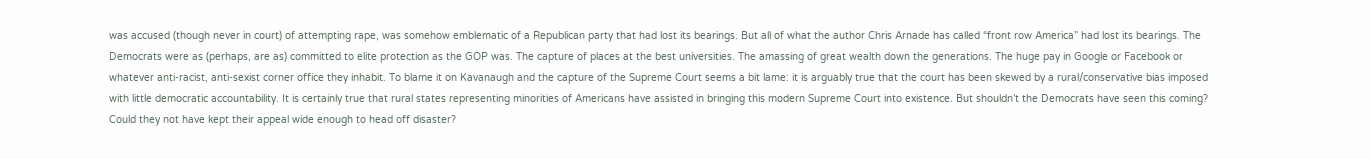was accused (though never in court) of attempting rape, was somehow emblematic of a Republican party that had lost its bearings. But all of what the author Chris Arnade has called “front row America” had lost its bearings. The Democrats were as (perhaps, are as) committed to elite protection as the GOP was. The capture of places at the best universities. The amassing of great wealth down the generations. The huge pay in Google or Facebook or whatever anti-racist, anti-sexist corner office they inhabit. To blame it on Kavanaugh and the capture of the Supreme Court seems a bit lame: it is arguably true that the court has been skewed by a rural/conservative bias imposed with little democratic accountability. It is certainly true that rural states representing minorities of Americans have assisted in bringing this modern Supreme Court into existence. But shouldn’t the Democrats have seen this coming? Could they not have kept their appeal wide enough to head off disaster?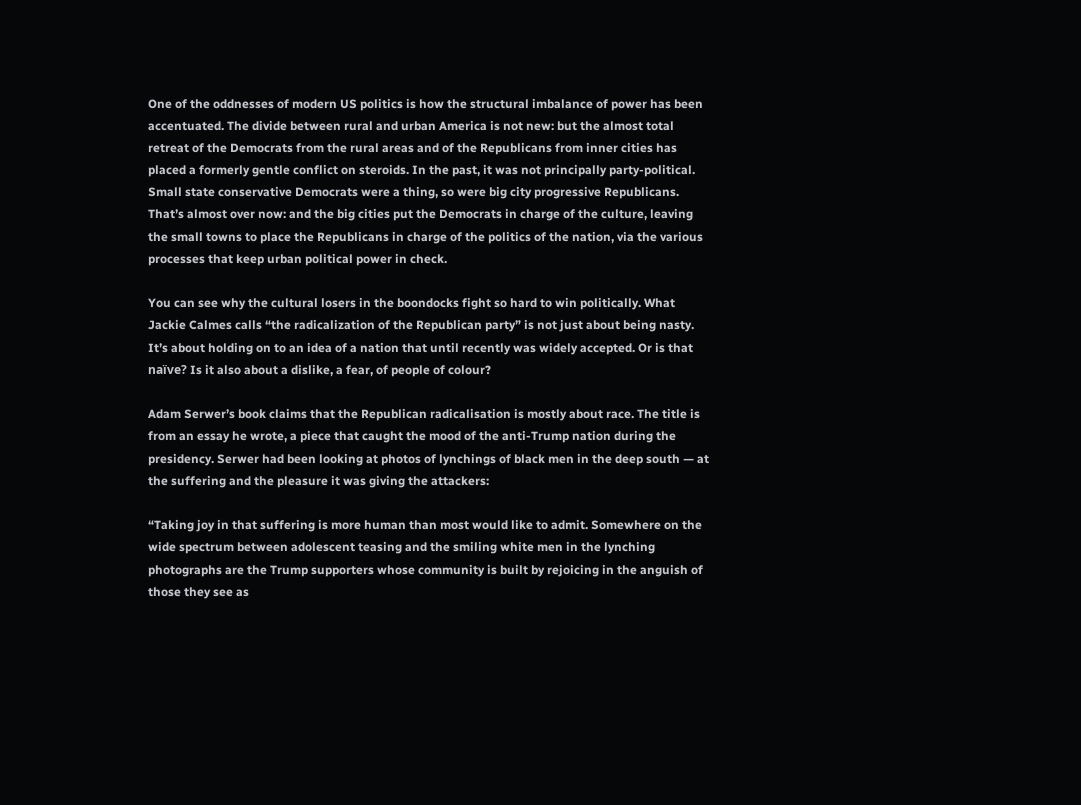One of the oddnesses of modern US politics is how the structural imbalance of power has been accentuated. The divide between rural and urban America is not new: but the almost total retreat of the Democrats from the rural areas and of the Republicans from inner cities has placed a formerly gentle conflict on steroids. In the past, it was not principally party-political. Small state conservative Democrats were a thing, so were big city progressive Republicans. That’s almost over now: and the big cities put the Democrats in charge of the culture, leaving the small towns to place the Republicans in charge of the politics of the nation, via the various processes that keep urban political power in check.

You can see why the cultural losers in the boondocks fight so hard to win politically. What Jackie Calmes calls “the radicalization of the Republican party” is not just about being nasty. It’s about holding on to an idea of a nation that until recently was widely accepted. Or is that naïve? Is it also about a dislike, a fear, of people of colour?

Adam Serwer’s book claims that the Republican radicalisation is mostly about race. The title is from an essay he wrote, a piece that caught the mood of the anti-Trump nation during the presidency. Serwer had been looking at photos of lynchings of black men in the deep south — at the suffering and the pleasure it was giving the attackers:

“Taking joy in that suffering is more human than most would like to admit. Somewhere on the wide spectrum between adolescent teasing and the smiling white men in the lynching photographs are the Trump supporters whose community is built by rejoicing in the anguish of those they see as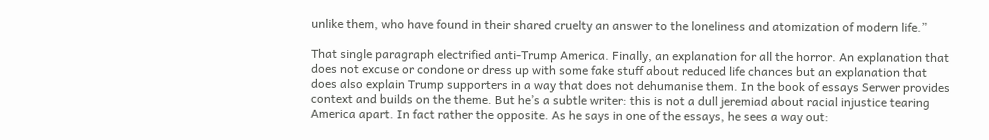unlike them, who have found in their shared cruelty an answer to the loneliness and atomization of modern life.”

That single paragraph electrified anti-Trump America. Finally, an explanation for all the horror. An explanation that does not excuse or condone or dress up with some fake stuff about reduced life chances but an explanation that does also explain Trump supporters in a way that does not dehumanise them. In the book of essays Serwer provides context and builds on the theme. But he’s a subtle writer: this is not a dull jeremiad about racial injustice tearing America apart. In fact rather the opposite. As he says in one of the essays, he sees a way out: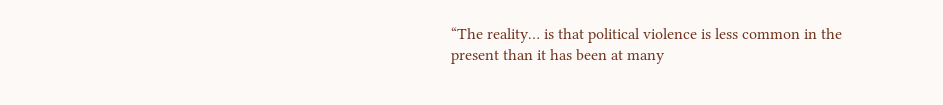“The reality… is that political violence is less common in the present than it has been at many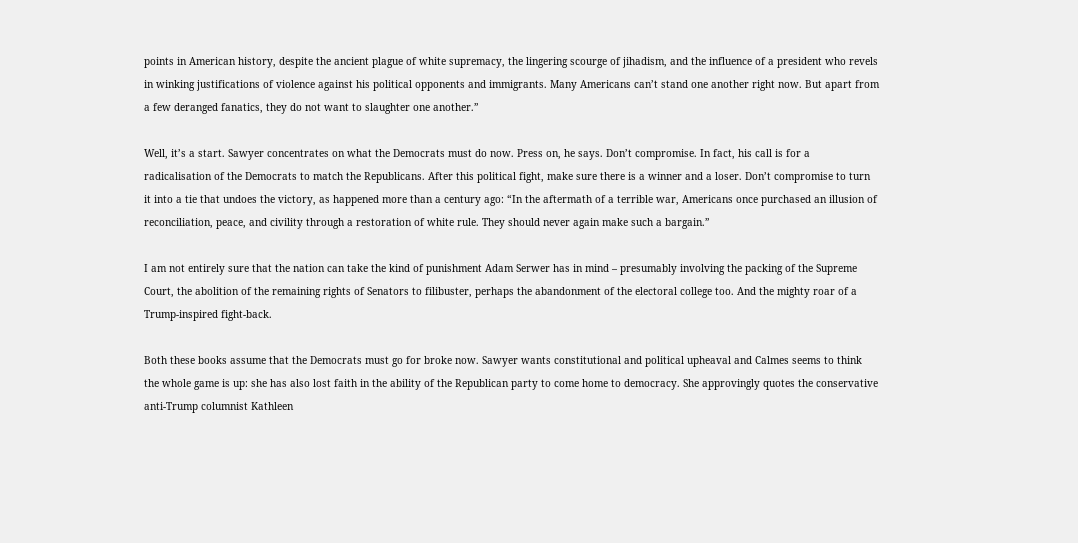points in American history, despite the ancient plague of white supremacy, the lingering scourge of jihadism, and the influence of a president who revels in winking justifications of violence against his political opponents and immigrants. Many Americans can’t stand one another right now. But apart from a few deranged fanatics, they do not want to slaughter one another.”

Well, it’s a start. Sawyer concentrates on what the Democrats must do now. Press on, he says. Don’t compromise. In fact, his call is for a radicalisation of the Democrats to match the Republicans. After this political fight, make sure there is a winner and a loser. Don’t compromise to turn it into a tie that undoes the victory, as happened more than a century ago: “In the aftermath of a terrible war, Americans once purchased an illusion of reconciliation, peace, and civility through a restoration of white rule. They should never again make such a bargain.”

I am not entirely sure that the nation can take the kind of punishment Adam Serwer has in mind – presumably involving the packing of the Supreme Court, the abolition of the remaining rights of Senators to filibuster, perhaps the abandonment of the electoral college too. And the mighty roar of a Trump-inspired fight-back.

Both these books assume that the Democrats must go for broke now. Sawyer wants constitutional and political upheaval and Calmes seems to think the whole game is up: she has also lost faith in the ability of the Republican party to come home to democracy. She approvingly quotes the conservative anti-Trump columnist Kathleen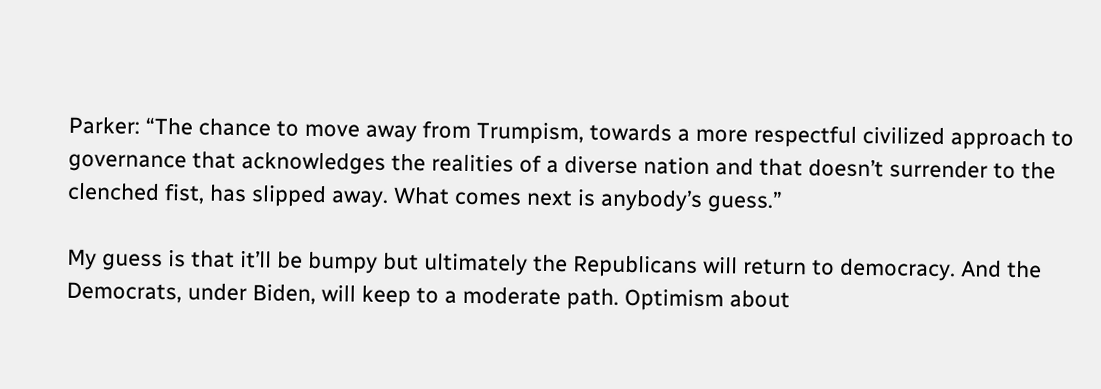Parker: “The chance to move away from Trumpism, towards a more respectful civilized approach to governance that acknowledges the realities of a diverse nation and that doesn’t surrender to the clenched fist, has slipped away. What comes next is anybody’s guess.”

My guess is that it’ll be bumpy but ultimately the Republicans will return to democracy. And the Democrats, under Biden, will keep to a moderate path. Optimism about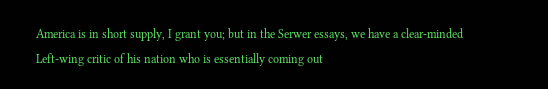America is in short supply, I grant you; but in the Serwer essays, we have a clear-minded Left-wing critic of his nation who is essentially coming out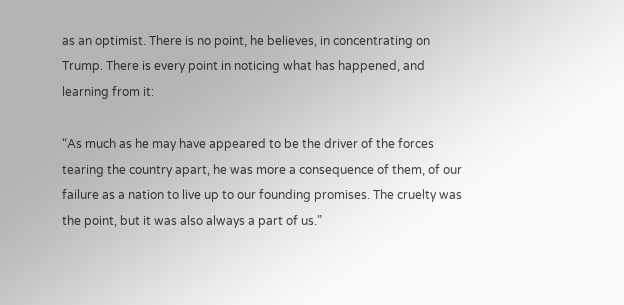as an optimist. There is no point, he believes, in concentrating on Trump. There is every point in noticing what has happened, and learning from it:

“As much as he may have appeared to be the driver of the forces tearing the country apart, he was more a consequence of them, of our failure as a nation to live up to our founding promises. The cruelty was the point, but it was also always a part of us.”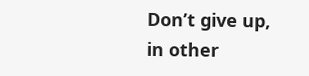Don’t give up, in other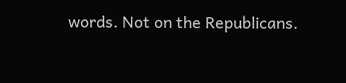words. Not on the Republicans.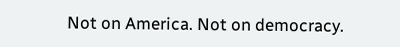Not on America. Not on democracy.